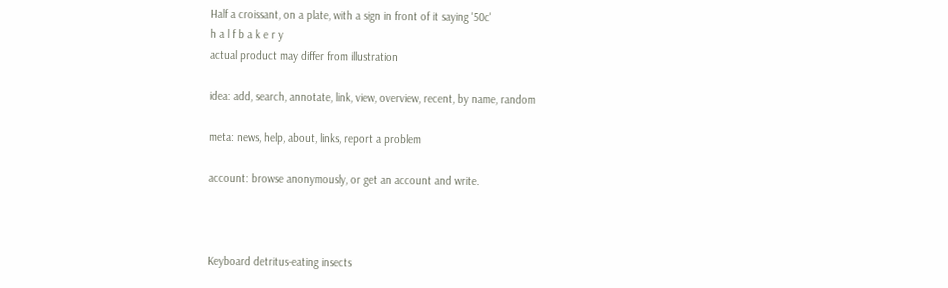Half a croissant, on a plate, with a sign in front of it saying '50c'
h a l f b a k e r y
actual product may differ from illustration

idea: add, search, annotate, link, view, overview, recent, by name, random

meta: news, help, about, links, report a problem

account: browse anonymously, or get an account and write.



Keyboard detritus-eating insects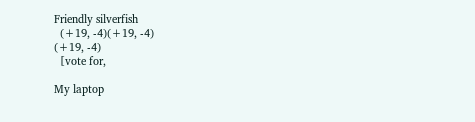Friendly silverfish
  (+19, -4)(+19, -4)
(+19, -4)
  [vote for,

My laptop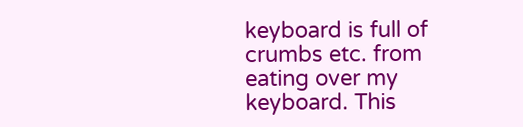keyboard is full of crumbs etc. from eating over my keyboard. This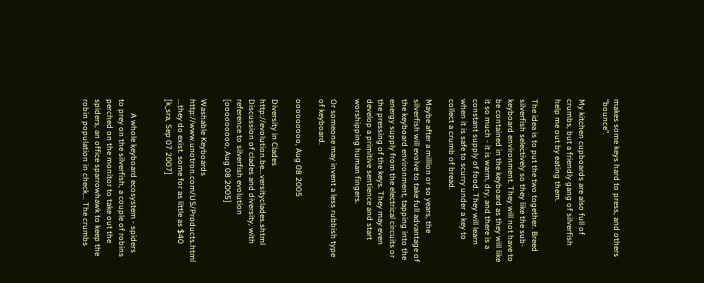makes some keys hard to press, and others "bounce".

My kitchen cupboards are also full of crumbs, but a friendly gang of silverfish help me out by eating them.

The idea is to put the two together. Breed silverfish selectively so they like the sub-keyboard environment. They will not have to be contained in the keyboard as they will like it so much - it is warm, dry, and there is a constant supply of food. They will learn when it is safe to scurry under a key to collect a crumb of bread.

Maybe after a million or so years, the silverfish will evolve to take full advantage of the keyboard environment, tapping into the energy supply from the electrical circuits or the pressing of the keys. They may even develop a primitive sentience and start worshipping human fingers.

Or someone may invent a less rubbish type of keyboard.

ooooooooo, Aug 08 2005

Diversity in Clades http://evolution.be...versityclades.shtml
Discussion of clades and diversity, with reference to silverfish evolution [ooooooooo, Aug 08 2005]

Washable Keyboards http://www.unotron.com/US/Products.html
...they do exist. some for as little as $40 [k_sra, Sep 07 2007]


       A whole keyboard ecosystem - spiders to prey on the silverfish, a couple of robins perched on the monitor to take out the spiders, an office sparrowhawk to keep the robin population in check... The crumbs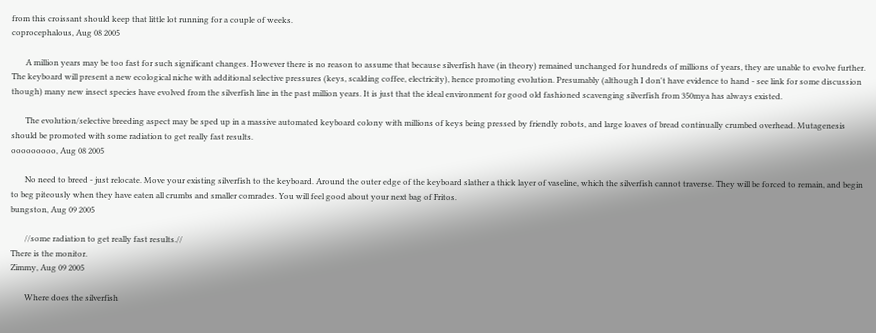from this croissant should keep that little lot running for a couple of weeks.
coprocephalous, Aug 08 2005

       A million years may be too fast for such significant changes. However there is no reason to assume that because silverfish have (in theory) remained unchanged for hundreds of millions of years, they are unable to evolve further. The keyboard will present a new ecological niche with additional selective pressures (keys, scalding coffee, electricity), hence promoting evolution. Presumably (although I don't have evidence to hand - see link for some discussion though) many new insect species have evolved from the silverfish line in the past million years. It is just that the ideal environment for good old fashioned scavenging silverfish from 350mya has always existed.

       The evolution/selective breeding aspect may be sped up in a massive automated keyboard colony with millions of keys being pressed by friendly robots, and large loaves of bread continually crumbed overhead. Mutagenesis should be promoted with some radiation to get really fast results.
ooooooooo, Aug 08 2005

       No need to breed - just relocate. Move your existing silverfish to the keyboard. Around the outer edge of the keyboard slather a thick layer of vaseline, which the silverfish cannot traverse. They will be forced to remain, and begin to beg piteously when they have eaten all crumbs and smaller comrades. You will feel good about your next bag of Fritos.
bungston, Aug 09 2005

       //some radiation to get really fast results.//
There is the monitor.
Zimmy, Aug 09 2005

       Where does the silverfish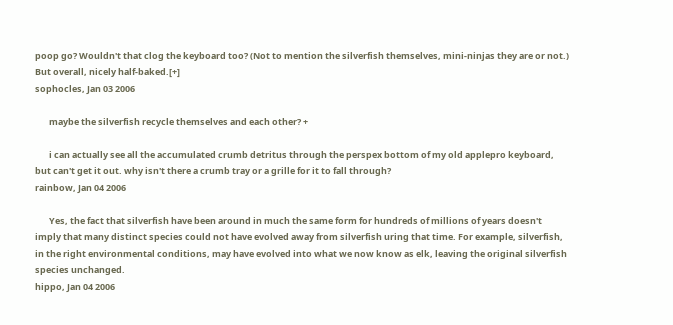poop go? Wouldn't that clog the keyboard too? (Not to mention the silverfish themselves, mini-ninjas they are or not.) But overall, nicely half-baked.[+]
sophocles, Jan 03 2006

       maybe the silverfish recycle themselves and each other? +

       i can actually see all the accumulated crumb detritus through the perspex bottom of my old applepro keyboard, but can't get it out. why isn't there a crumb tray or a grille for it to fall through?
rainbow, Jan 04 2006

       Yes, the fact that silverfish have been around in much the same form for hundreds of millions of years doesn't imply that many distinct species could not have evolved away from silverfish uring that time. For example, silverfish, in the right environmental conditions, may have evolved into what we now know as elk, leaving the original silverfish species unchanged.
hippo, Jan 04 2006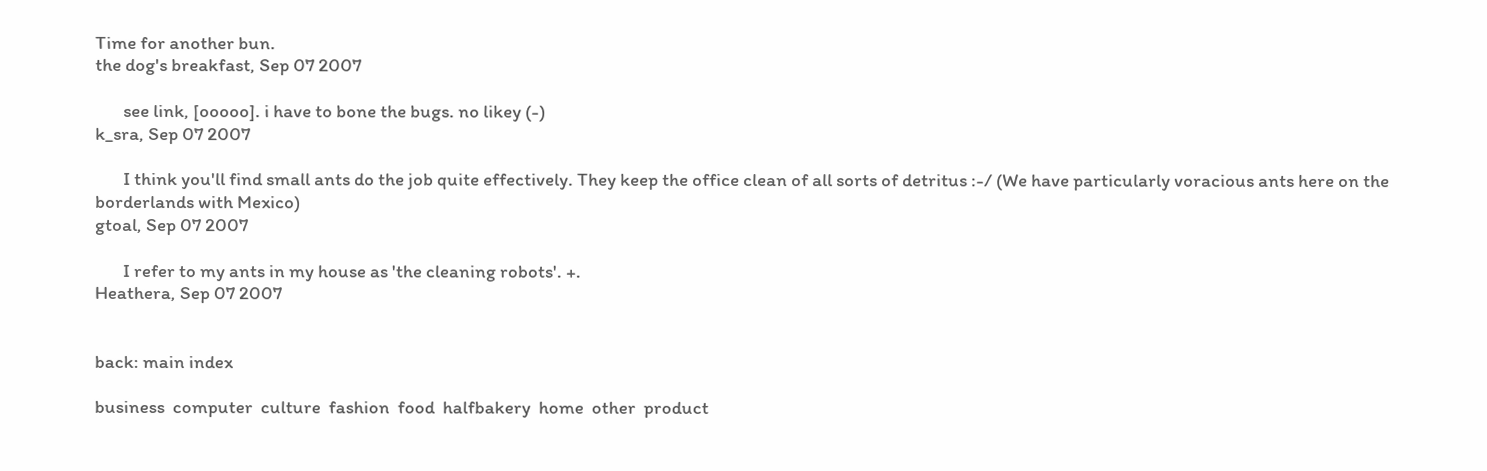Time for another bun.
the dog's breakfast, Sep 07 2007

       see link, [ooooo]. i have to bone the bugs. no likey (-)
k_sra, Sep 07 2007

       I think you'll find small ants do the job quite effectively. They keep the office clean of all sorts of detritus :-/ (We have particularly voracious ants here on the borderlands with Mexico)
gtoal, Sep 07 2007

       I refer to my ants in my house as 'the cleaning robots'. +.
Heathera, Sep 07 2007


back: main index

business  computer  culture  fashion  food  halfbakery  home  other  product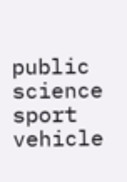public  science  sport  vehicle